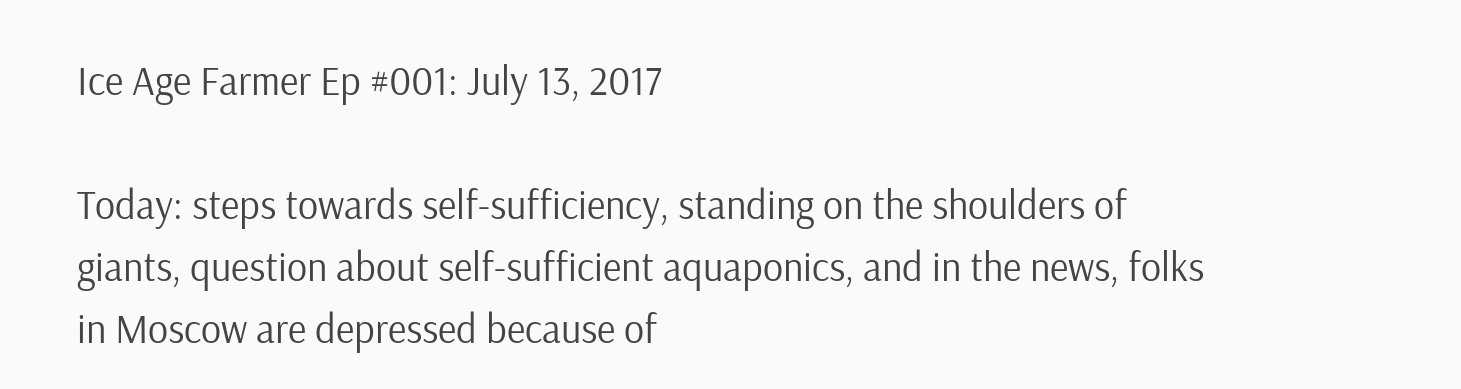Ice Age Farmer Ep #001: July 13, 2017

Today: steps towards self-sufficiency, standing on the shoulders of giants, question about self-sufficient aquaponics, and in the news, folks in Moscow are depressed because of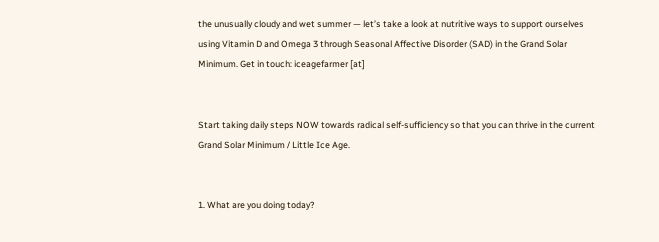the unusually cloudy and wet summer — let’s take a look at nutritive ways to support ourselves using Vitamin D and Omega 3 through Seasonal Affective Disorder (SAD) in the Grand Solar Minimum. Get in touch: iceagefarmer [at]


Start taking daily steps NOW towards radical self-sufficiency so that you can thrive in the current Grand Solar Minimum / Little Ice Age.


1. What are you doing today?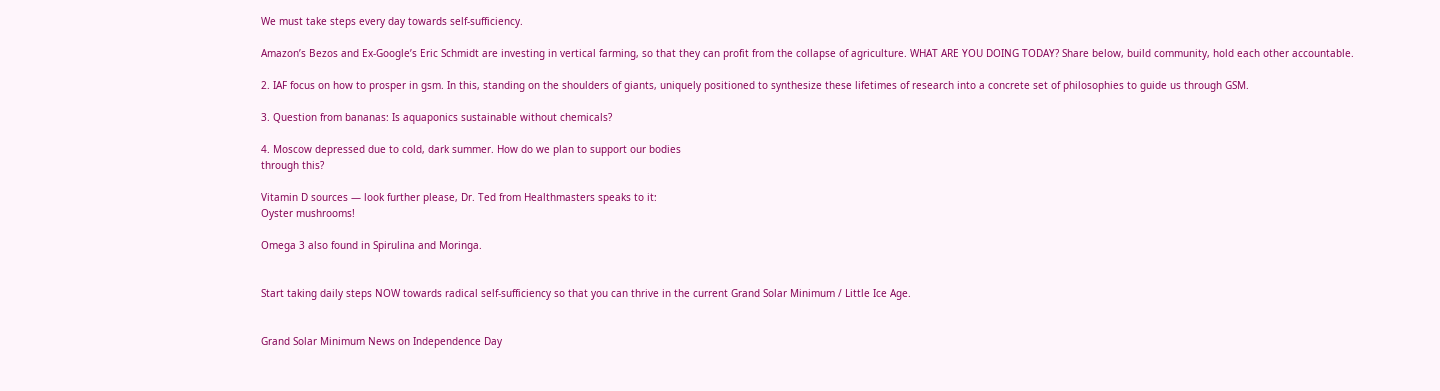We must take steps every day towards self-sufficiency.

Amazon’s Bezos and Ex-Google’s Eric Schmidt are investing in vertical farming, so that they can profit from the collapse of agriculture. WHAT ARE YOU DOING TODAY? Share below, build community, hold each other accountable.

2. IAF focus on how to prosper in gsm. In this, standing on the shoulders of giants, uniquely positioned to synthesize these lifetimes of research into a concrete set of philosophies to guide us through GSM.

3. Question from bananas: Is aquaponics sustainable without chemicals?

4. Moscow depressed due to cold, dark summer. How do we plan to support our bodies
through this?

Vitamin D sources — look further please, Dr. Ted from Healthmasters speaks to it:
Oyster mushrooms!

Omega 3 also found in Spirulina and Moringa.


Start taking daily steps NOW towards radical self-sufficiency so that you can thrive in the current Grand Solar Minimum / Little Ice Age.


Grand Solar Minimum News on Independence Day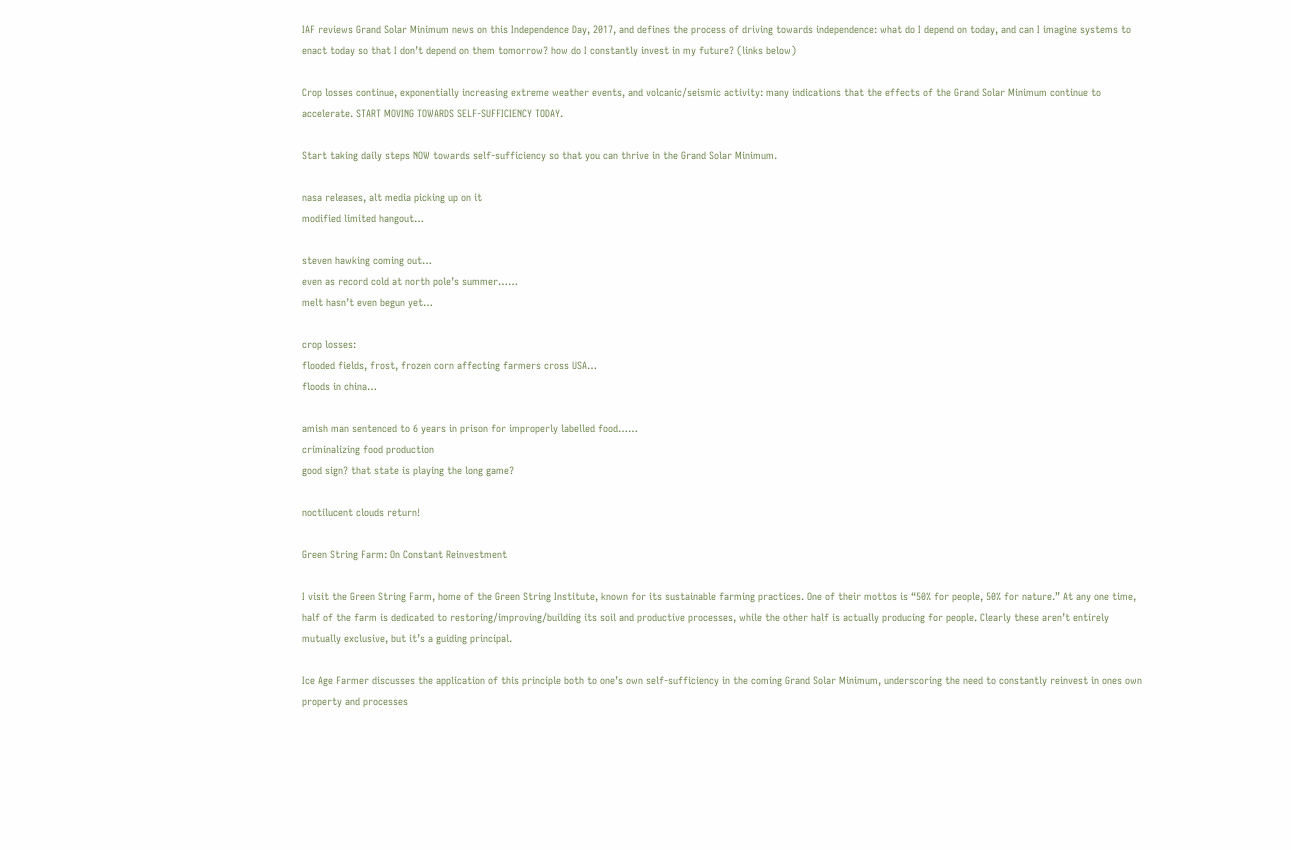IAF reviews Grand Solar Minimum news on this Independence Day, 2017, and defines the process of driving towards independence: what do I depend on today, and can I imagine systems to enact today so that I don’t depend on them tomorrow? how do I constantly invest in my future? (links below)

Crop losses continue, exponentially increasing extreme weather events, and volcanic/seismic activity: many indications that the effects of the Grand Solar Minimum continue to accelerate. START MOVING TOWARDS SELF-SUFFICIENCY TODAY.

Start taking daily steps NOW towards self-sufficiency so that you can thrive in the Grand Solar Minimum.

nasa releases, alt media picking up on it
modified limited hangout…

steven hawking coming out…
even as record cold at north pole’s summer……
melt hasn’t even begun yet…

crop losses:
flooded fields, frost, frozen corn affecting farmers cross USA…
floods in china…

amish man sentenced to 6 years in prison for improperly labelled food……
criminalizing food production
good sign? that state is playing the long game?

noctilucent clouds return!

Green String Farm: On Constant Reinvestment

I visit the Green String Farm, home of the Green String Institute, known for its sustainable farming practices. One of their mottos is “50% for people, 50% for nature.” At any one time, half of the farm is dedicated to restoring/improving/building its soil and productive processes, while the other half is actually producing for people. Clearly these aren’t entirely mutually exclusive, but it’s a guiding principal.

Ice Age Farmer discusses the application of this principle both to one’s own self-sufficiency in the coming Grand Solar Minimum, underscoring the need to constantly reinvest in ones own property and processes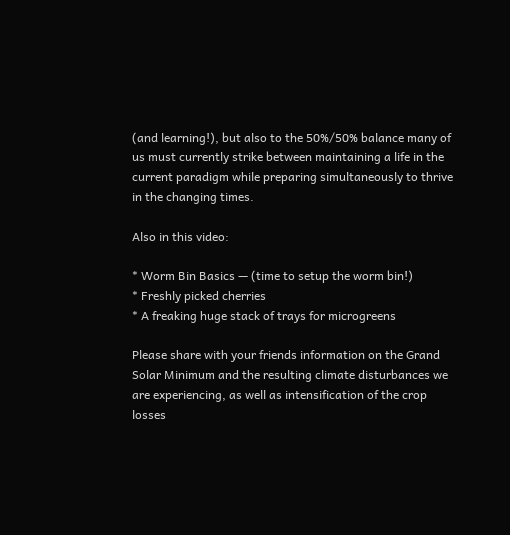(and learning!), but also to the 50%/50% balance many of us must currently strike between maintaining a life in the current paradigm while preparing simultaneously to thrive in the changing times.

Also in this video:

* Worm Bin Basics — (time to setup the worm bin!)
* Freshly picked cherries
* A freaking huge stack of trays for microgreens

Please share with your friends information on the Grand Solar Minimum and the resulting climate disturbances we are experiencing, as well as intensification of the crop losses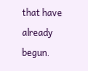that have already begun.